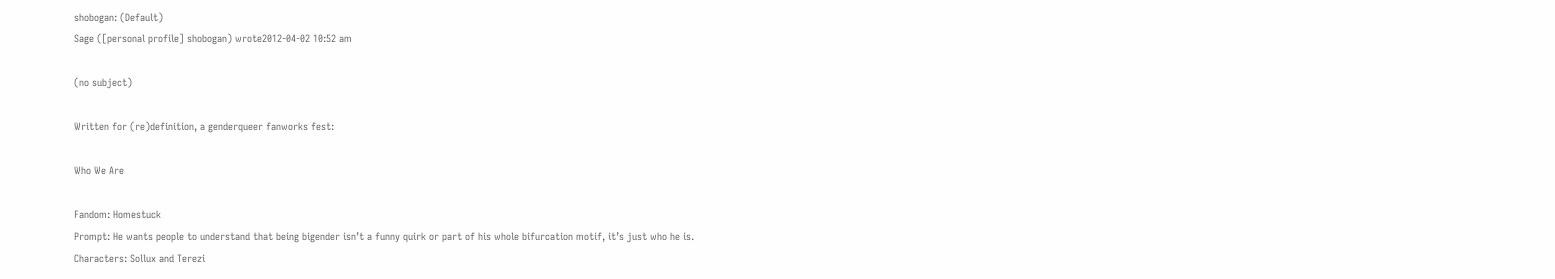shobogan: (Default)
Sage ([personal profile] shobogan) wrote2012-04-02 10:52 am

(no subject)

Written for (re)definition, a genderqueer fanworks fest:

Who We Are

Fandom: Homestuck
Prompt: He wants people to understand that being bigender isn’t a funny quirk or part of his whole bifurcation motif, it’s just who he is.
Characters: Sollux and Terezi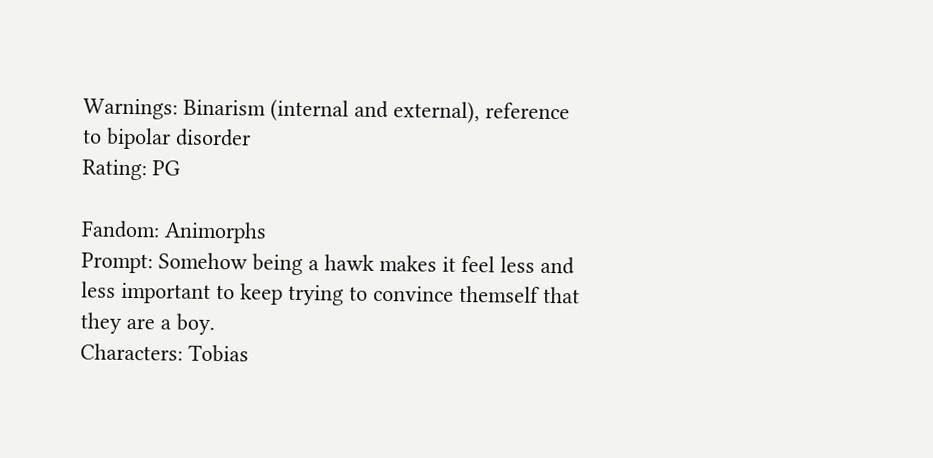Warnings: Binarism (internal and external), reference to bipolar disorder
Rating: PG

Fandom: Animorphs
Prompt: Somehow being a hawk makes it feel less and less important to keep trying to convince themself that they are a boy.
Characters: Tobias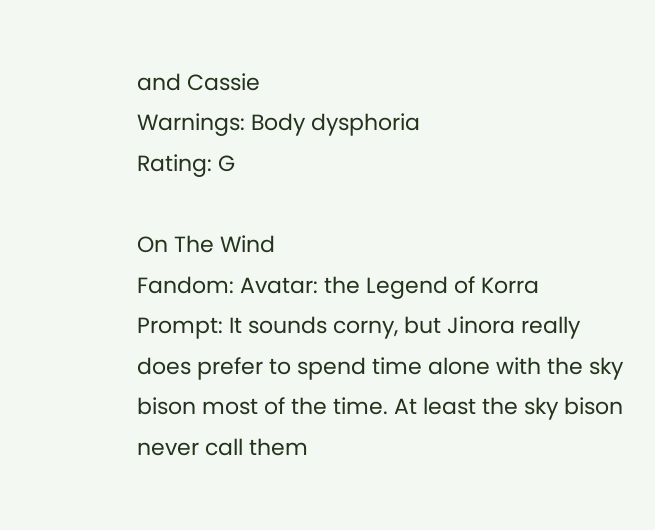and Cassie
Warnings: Body dysphoria
Rating: G

On The Wind
Fandom: Avatar: the Legend of Korra
Prompt: It sounds corny, but Jinora really does prefer to spend time alone with the sky bison most of the time. At least the sky bison never call them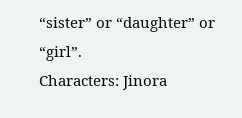“sister” or “daughter” or “girl”.
Characters: Jinora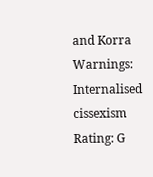and Korra
Warnings: Internalised cissexism
Rating: G